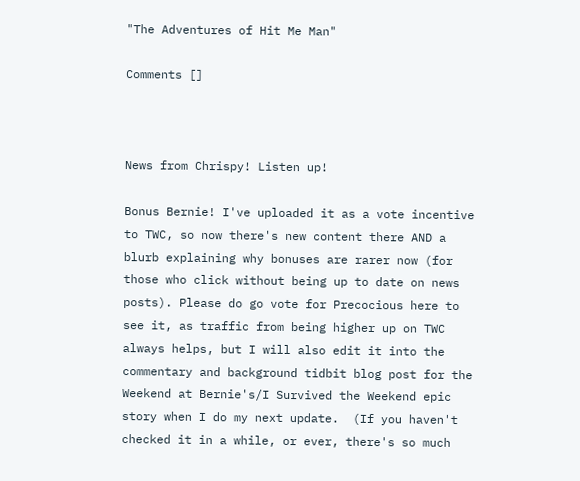"The Adventures of Hit Me Man"

Comments []



News from Chrispy! Listen up!

Bonus Bernie! I've uploaded it as a vote incentive to TWC, so now there's new content there AND a blurb explaining why bonuses are rarer now (for those who click without being up to date on news posts). Please do go vote for Precocious here to see it, as traffic from being higher up on TWC always helps, but I will also edit it into the commentary and background tidbit blog post for the Weekend at Bernie's/I Survived the Weekend epic story when I do my next update.  (If you haven't checked it in a while, or ever, there's so much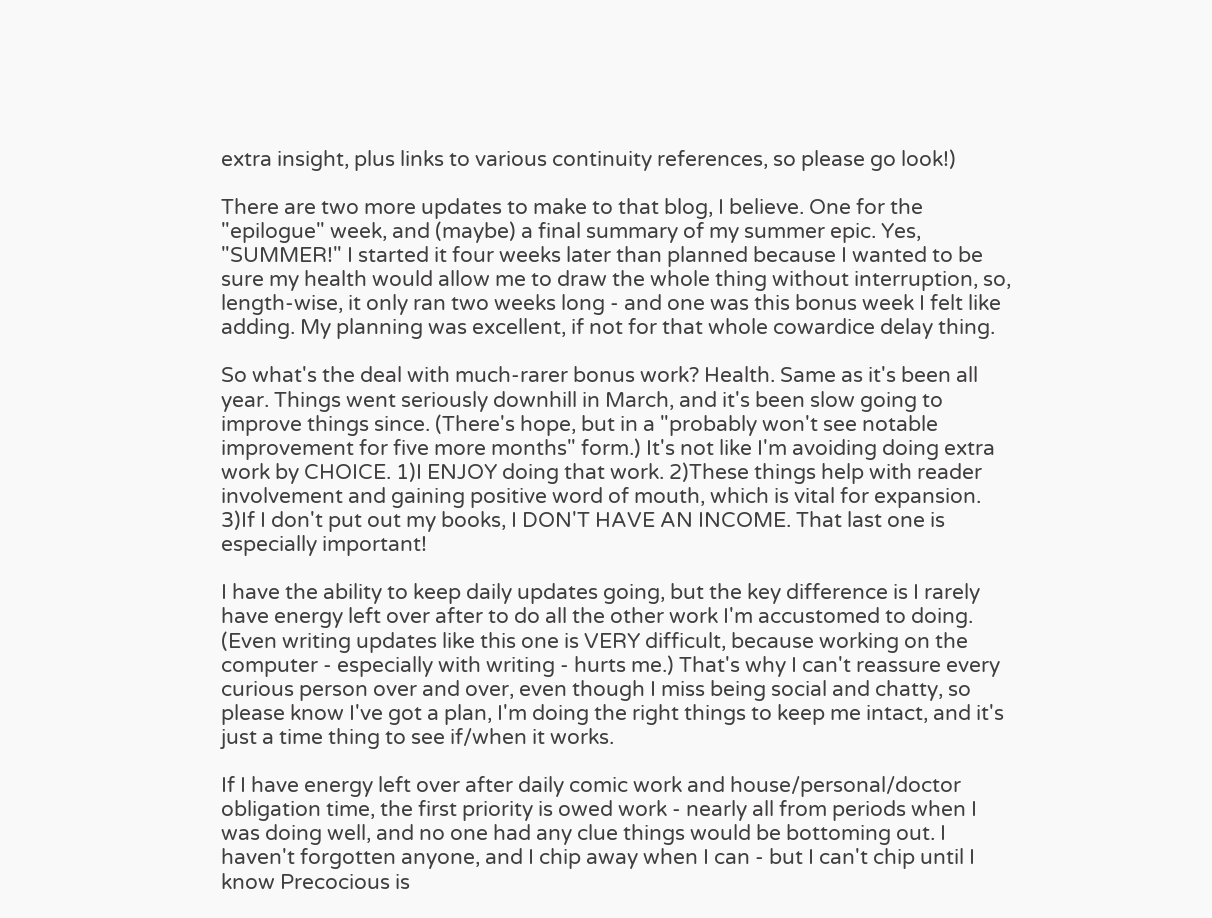extra insight, plus links to various continuity references, so please go look!)

There are two more updates to make to that blog, I believe. One for the "epilogue" week, and (maybe) a final summary of my summer epic. Yes, "SUMMER!" I started it four weeks later than planned because I wanted to be sure my health would allow me to draw the whole thing without interruption, so, length-wise, it only ran two weeks long - and one was this bonus week I felt like adding. My planning was excellent, if not for that whole cowardice delay thing.

So what's the deal with much-rarer bonus work? Health. Same as it's been all year. Things went seriously downhill in March, and it's been slow going to improve things since. (There's hope, but in a "probably won't see notable improvement for five more months" form.) It's not like I'm avoiding doing extra work by CHOICE. 1)I ENJOY doing that work. 2)These things help with reader involvement and gaining positive word of mouth, which is vital for expansion. 3)If I don't put out my books, I DON'T HAVE AN INCOME. That last one is especially important!

I have the ability to keep daily updates going, but the key difference is I rarely have energy left over after to do all the other work I'm accustomed to doing. (Even writing updates like this one is VERY difficult, because working on the computer - especially with writing - hurts me.) That's why I can't reassure every curious person over and over, even though I miss being social and chatty, so please know I've got a plan, I'm doing the right things to keep me intact, and it's just a time thing to see if/when it works.

If I have energy left over after daily comic work and house/personal/doctor obligation time, the first priority is owed work - nearly all from periods when I was doing well, and no one had any clue things would be bottoming out. I haven't forgotten anyone, and I chip away when I can - but I can't chip until I know Precocious is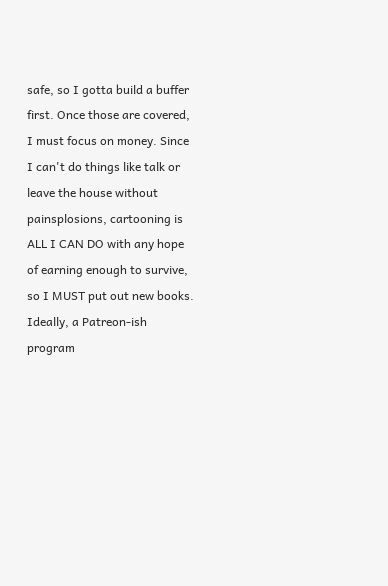safe, so I gotta build a buffer first. Once those are covered, I must focus on money. Since I can't do things like talk or leave the house without painsplosions, cartooning is ALL I CAN DO with any hope of earning enough to survive, so I MUST put out new books. Ideally, a Patreon-ish program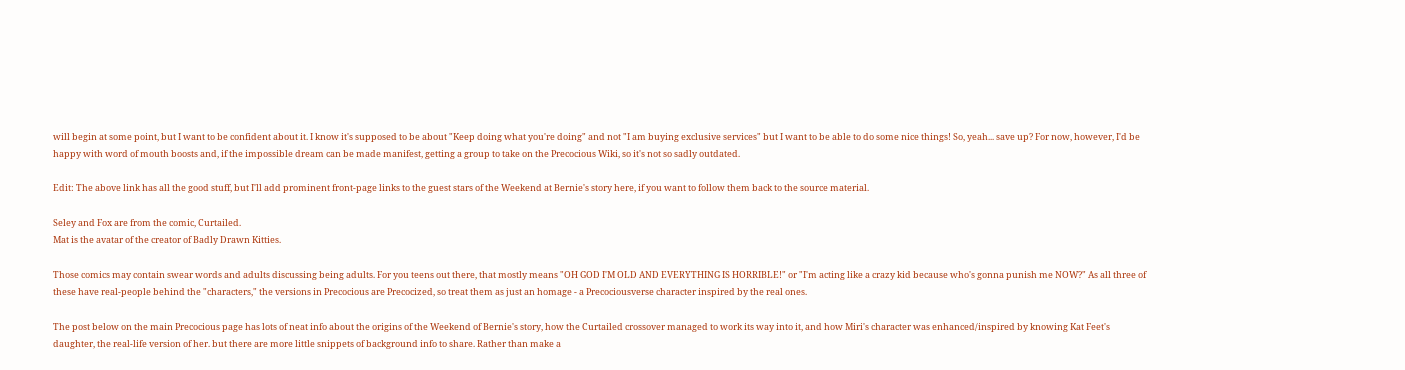will begin at some point, but I want to be confident about it. I know it's supposed to be about "Keep doing what you're doing" and not "I am buying exclusive services" but I want to be able to do some nice things! So, yeah... save up? For now, however, I'd be happy with word of mouth boosts and, if the impossible dream can be made manifest, getting a group to take on the Precocious Wiki, so it's not so sadly outdated.

Edit: The above link has all the good stuff, but I'll add prominent front-page links to the guest stars of the Weekend at Bernie's story here, if you want to follow them back to the source material.

Seley and Fox are from the comic, Curtailed.
Mat is the avatar of the creator of Badly Drawn Kitties.

Those comics may contain swear words and adults discussing being adults. For you teens out there, that mostly means "OH GOD I'M OLD AND EVERYTHING IS HORRIBLE!" or "I'm acting like a crazy kid because who's gonna punish me NOW?" As all three of these have real-people behind the "characters," the versions in Precocious are Precocized, so treat them as just an homage - a Precociousverse character inspired by the real ones.

The post below on the main Precocious page has lots of neat info about the origins of the Weekend of Bernie's story, how the Curtailed crossover managed to work its way into it, and how Miri's character was enhanced/inspired by knowing Kat Feet's daughter, the real-life version of her. but there are more little snippets of background info to share. Rather than make a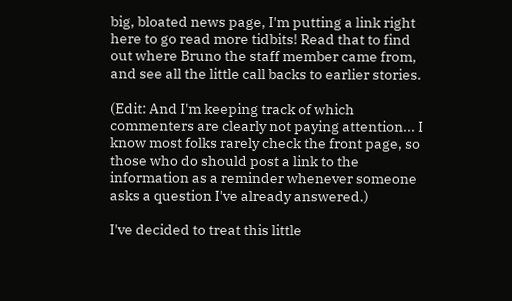big, bloated news page, I'm putting a link right here to go read more tidbits! Read that to find out where Bruno the staff member came from, and see all the little call backs to earlier stories.

(Edit: And I'm keeping track of which commenters are clearly not paying attention... I know most folks rarely check the front page, so those who do should post a link to the information as a reminder whenever someone asks a question I've already answered.)

I've decided to treat this little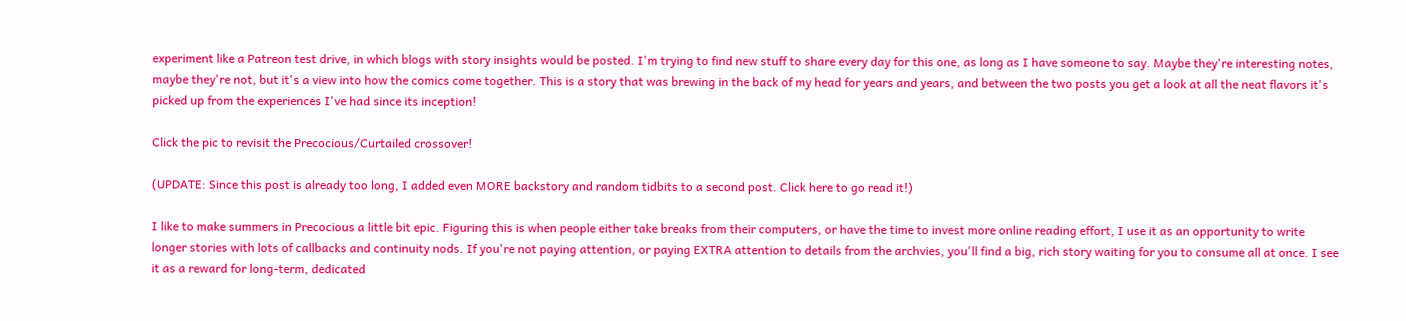experiment like a Patreon test drive, in which blogs with story insights would be posted. I'm trying to find new stuff to share every day for this one, as long as I have someone to say. Maybe they're interesting notes, maybe they're not, but it's a view into how the comics come together. This is a story that was brewing in the back of my head for years and years, and between the two posts you get a look at all the neat flavors it's picked up from the experiences I've had since its inception!

Click the pic to revisit the Precocious/Curtailed crossover!

(UPDATE: Since this post is already too long, I added even MORE backstory and random tidbits to a second post. Click here to go read it!)

I like to make summers in Precocious a little bit epic. Figuring this is when people either take breaks from their computers, or have the time to invest more online reading effort, I use it as an opportunity to write longer stories with lots of callbacks and continuity nods. If you're not paying attention, or paying EXTRA attention to details from the archvies, you'll find a big, rich story waiting for you to consume all at once. I see it as a reward for long-term, dedicated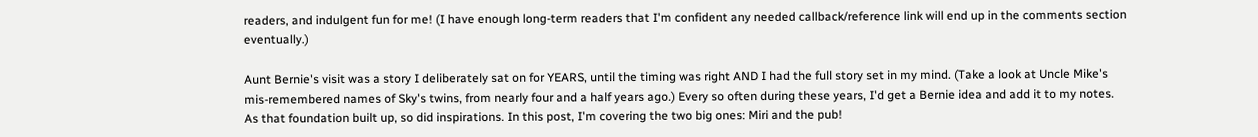readers, and indulgent fun for me! (I have enough long-term readers that I'm confident any needed callback/reference link will end up in the comments section eventually.)

Aunt Bernie's visit was a story I deliberately sat on for YEARS, until the timing was right AND I had the full story set in my mind. (Take a look at Uncle Mike's mis-remembered names of Sky's twins, from nearly four and a half years ago.) Every so often during these years, I'd get a Bernie idea and add it to my notes. As that foundation built up, so did inspirations. In this post, I'm covering the two big ones: Miri and the pub!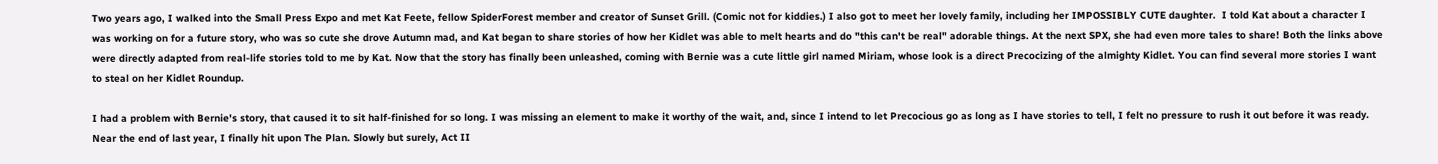Two years ago, I walked into the Small Press Expo and met Kat Feete, fellow SpiderForest member and creator of Sunset Grill. (Comic not for kiddies.) I also got to meet her lovely family, including her IMPOSSIBLY CUTE daughter.  I told Kat about a character I was working on for a future story, who was so cute she drove Autumn mad, and Kat began to share stories of how her Kidlet was able to melt hearts and do "this can't be real" adorable things. At the next SPX, she had even more tales to share! Both the links above were directly adapted from real-life stories told to me by Kat. Now that the story has finally been unleashed, coming with Bernie was a cute little girl named Miriam, whose look is a direct Precocizing of the almighty Kidlet. You can find several more stories I want to steal on her Kidlet Roundup.

I had a problem with Bernie's story, that caused it to sit half-finished for so long. I was missing an element to make it worthy of the wait, and, since I intend to let Precocious go as long as I have stories to tell, I felt no pressure to rush it out before it was ready. Near the end of last year, I finally hit upon The Plan. Slowly but surely, Act II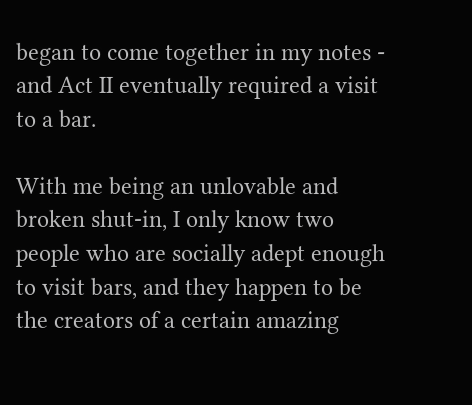began to come together in my notes - and Act II eventually required a visit to a bar.

With me being an unlovable and broken shut-in, I only know two people who are socially adept enough to visit bars, and they happen to be the creators of a certain amazing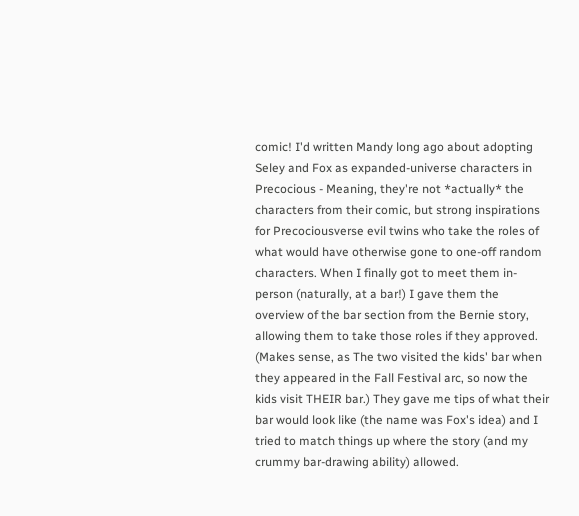comic! I'd written Mandy long ago about adopting Seley and Fox as expanded-universe characters in Precocious - Meaning, they're not *actually* the characters from their comic, but strong inspirations for Precociousverse evil twins who take the roles of what would have otherwise gone to one-off random characters. When I finally got to meet them in-person (naturally, at a bar!) I gave them the overview of the bar section from the Bernie story, allowing them to take those roles if they approved. (Makes sense, as The two visited the kids' bar when they appeared in the Fall Festival arc, so now the kids visit THEIR bar.) They gave me tips of what their bar would look like (the name was Fox's idea) and I tried to match things up where the story (and my crummy bar-drawing ability) allowed.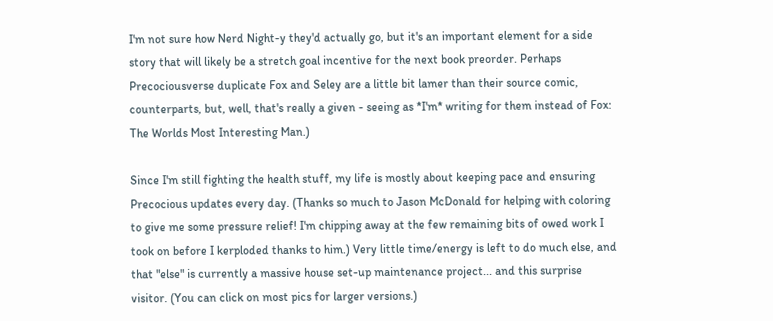I'm not sure how Nerd Night-y they'd actually go, but it's an important element for a side story that will likely be a stretch goal incentive for the next book preorder. Perhaps Precociousverse duplicate Fox and Seley are a little bit lamer than their source comic, counterparts, but, well, that's really a given - seeing as *I'm* writing for them instead of Fox: The Worlds Most Interesting Man.)

Since I'm still fighting the health stuff, my life is mostly about keeping pace and ensuring Precocious updates every day. (Thanks so much to Jason McDonald for helping with coloring to give me some pressure relief! I'm chipping away at the few remaining bits of owed work I took on before I kerploded thanks to him.) Very little time/energy is left to do much else, and that "else" is currently a massive house set-up maintenance project... and this surprise visitor. (You can click on most pics for larger versions.)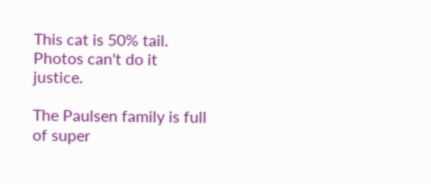This cat is 50% tail. Photos can't do it justice.

The Paulsen family is full of super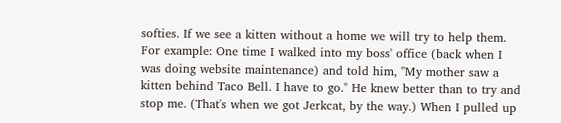softies. If we see a kitten without a home we will try to help them. For example: One time I walked into my boss' office (back when I was doing website maintenance) and told him, "My mother saw a kitten behind Taco Bell. I have to go." He knew better than to try and stop me. (That's when we got Jerkcat, by the way.) When I pulled up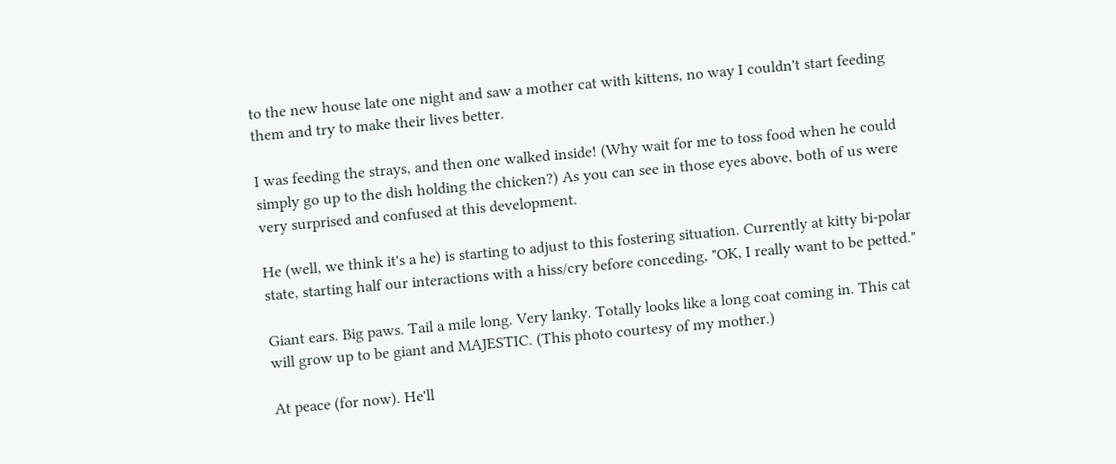to the new house late one night and saw a mother cat with kittens, no way I couldn't start feeding them and try to make their lives better.

I was feeding the strays, and then one walked inside! (Why wait for me to toss food when he could simply go up to the dish holding the chicken?) As you can see in those eyes above, both of us were very surprised and confused at this development.

He (well, we think it's a he) is starting to adjust to this fostering situation. Currently at kitty bi-polar state, starting half our interactions with a hiss/cry before conceding, "OK, I really want to be petted."

Giant ears. Big paws. Tail a mile long. Very lanky. Totally looks like a long coat coming in. This cat will grow up to be giant and MAJESTIC. (This photo courtesy of my mother.)

At peace (for now). He'll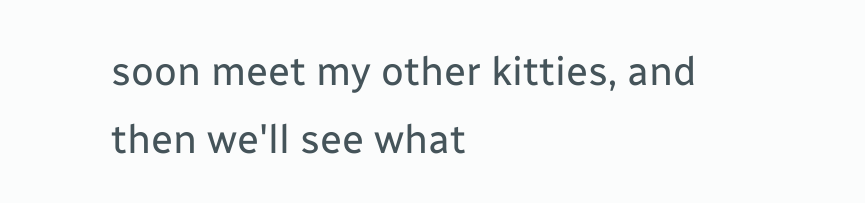soon meet my other kitties, and then we'll see what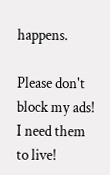happens.

Please don't block my ads! I need them to live!